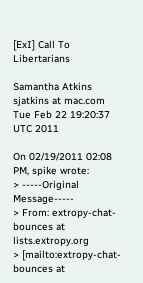[ExI] Call To Libertarians

Samantha Atkins sjatkins at mac.com
Tue Feb 22 19:20:37 UTC 2011

On 02/19/2011 02:08 PM, spike wrote:
> -----Original Message-----
> From: extropy-chat-bounces at lists.extropy.org
> [mailto:extropy-chat-bounces at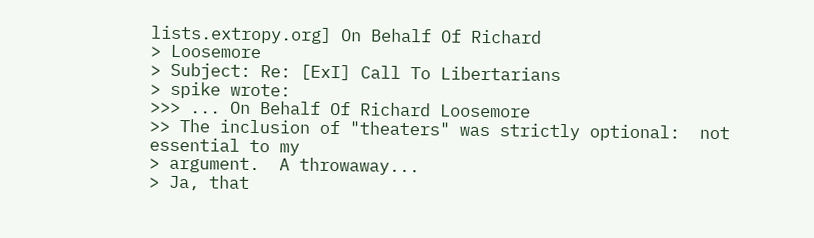lists.extropy.org] On Behalf Of Richard
> Loosemore
> Subject: Re: [ExI] Call To Libertarians
> spike wrote:
>>> ... On Behalf Of Richard Loosemore
>> The inclusion of "theaters" was strictly optional:  not essential to my
> argument.  A throwaway...
> Ja, that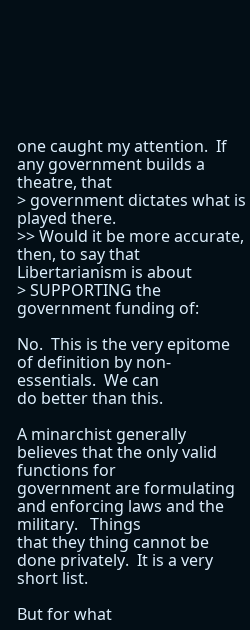one caught my attention.  If any government builds a theatre, that
> government dictates what is played there.
>> Would it be more accurate, then, to say that Libertarianism is about
> SUPPORTING the  government funding of:

No.  This is the very epitome of definition by non-essentials.  We can
do better than this.

A minarchist generally believes that the only valid functions for
government are formulating and enforcing laws and the military.   Things
that they thing cannot be done privately.  It is a very short list.

But for what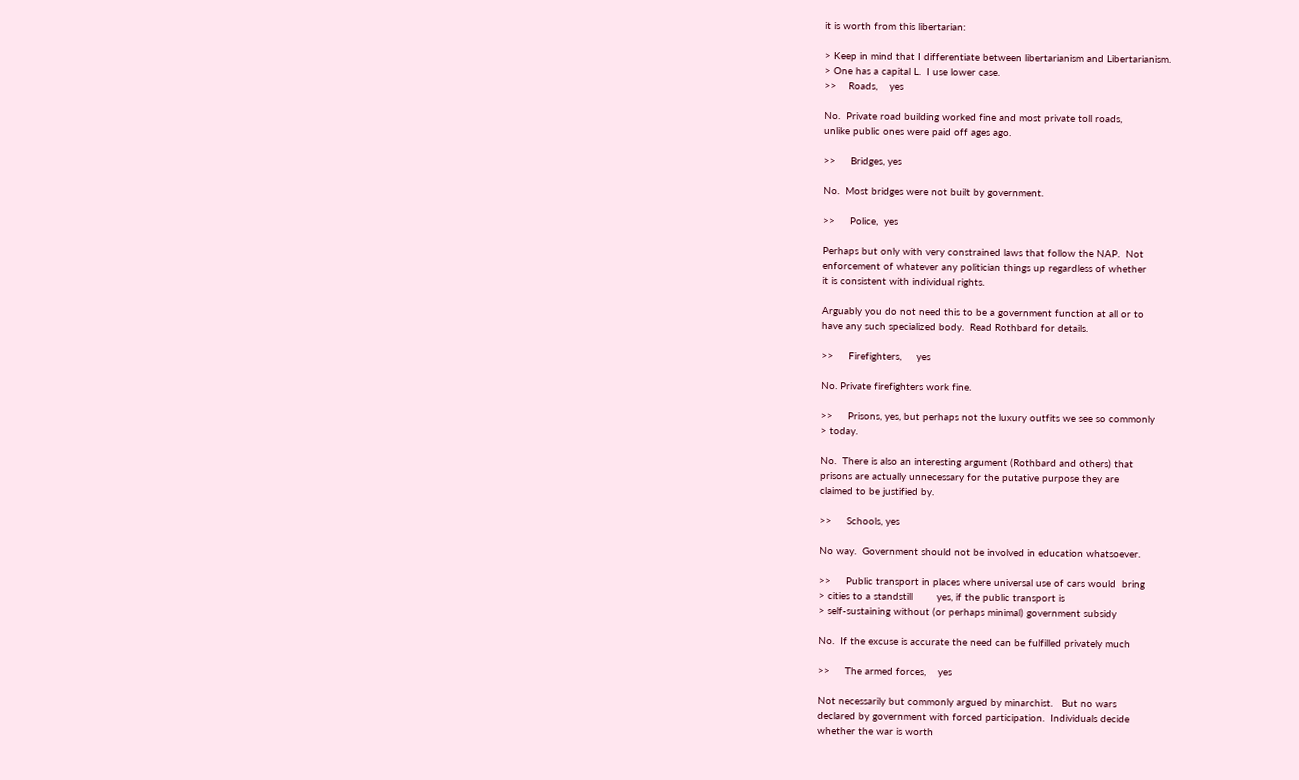it is worth from this libertarian:

> Keep in mind that I differentiate between libertarianism and Libertarianism.
> One has a capital L.  I use lower case.
>>    Roads,    yes

No.  Private road building worked fine and most private toll roads,
unlike public ones were paid off ages ago.

>>     Bridges, yes

No.  Most bridges were not built by government.

>>     Police,  yes

Perhaps but only with very constrained laws that follow the NAP.  Not
enforcement of whatever any politician things up regardless of whether
it is consistent with individual rights.

Arguably you do not need this to be a government function at all or to
have any such specialized body.  Read Rothbard for details.

>>     Firefighters,     yes

No. Private firefighters work fine.

>>     Prisons, yes, but perhaps not the luxury outfits we see so commonly
> today.

No.  There is also an interesting argument (Rothbard and others) that
prisons are actually unnecessary for the putative purpose they are
claimed to be justified by.

>>     Schools, yes

No way.  Government should not be involved in education whatsoever.

>>     Public transport in places where universal use of cars would  bring
> cities to a standstill        yes, if the public transport is
> self-sustaining without (or perhaps minimal) government subsidy

No.  If the excuse is accurate the need can be fulfilled privately much

>>     The armed forces,    yes

Not necessarily but commonly argued by minarchist.   But no wars
declared by government with forced participation.  Individuals decide
whether the war is worth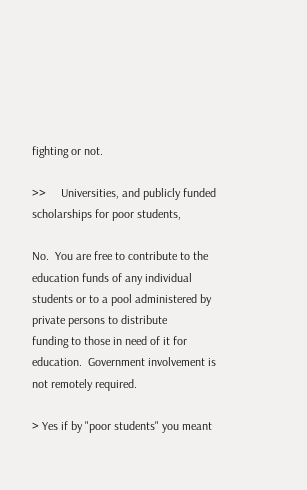fighting or not.

>>     Universities, and publicly funded scholarships for poor students,

No.  You are free to contribute to the education funds of any individual
students or to a pool administered by private persons to distribute
funding to those in need of it for education.  Government involvement is
not remotely required.

> Yes if by "poor students" you meant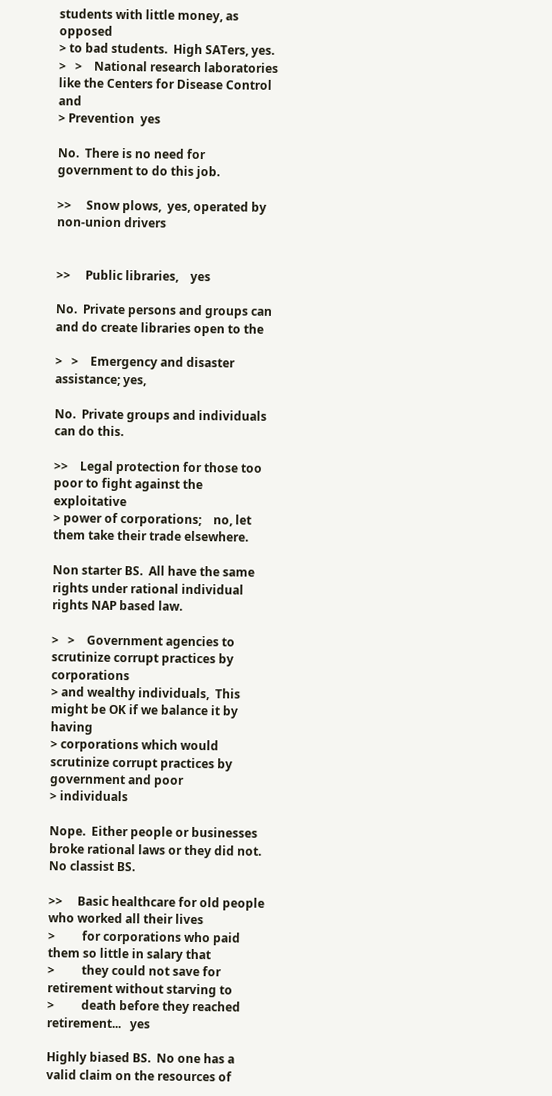students with little money, as opposed
> to bad students.  High SATers, yes.
>   >    National research laboratories like the Centers for Disease Control and
> Prevention  yes

No.  There is no need for government to do this job.

>>     Snow plows,  yes, operated by non-union drivers


>>     Public libraries,    yes

No.  Private persons and groups can and do create libraries open to the

>   >    Emergency and disaster assistance; yes,

No.  Private groups and individuals can do this.

>>    Legal protection for those too poor to fight against the exploitative
> power of corporations;    no, let them take their trade elsewhere.

Non starter BS.  All have the same rights under rational individual
rights NAP based law.

>   >    Government agencies to scrutinize corrupt practices by  corporations
> and wealthy individuals,  This might be OK if we balance it by having
> corporations which would scrutinize corrupt practices by government and poor
> individuals

Nope.  Either people or businesses broke rational laws or they did not.
No classist BS.

>>     Basic healthcare for old people who worked all their lives
>         for corporations who paid them so little in salary that
>         they could not save for retirement without starving to
>         death before they reached retirement...   yes

Highly biased BS.  No one has a valid claim on the resources of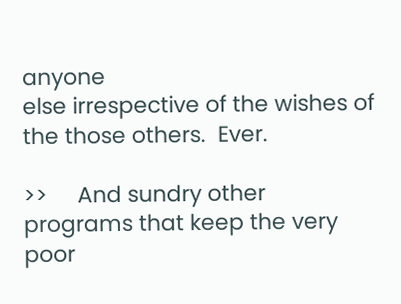anyone
else irrespective of the wishes of the those others.  Ever.

>>     And sundry other programs that keep the very poor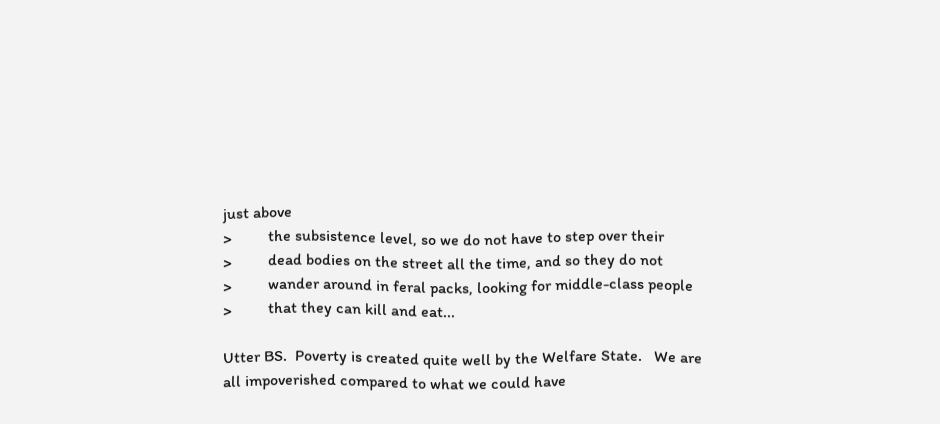just above
>         the subsistence level, so we do not have to step over their
>         dead bodies on the street all the time, and so they do not
>         wander around in feral packs, looking for middle-class people
>         that they can kill and eat...

Utter BS.  Poverty is created quite well by the Welfare State.   We are
all impoverished compared to what we could have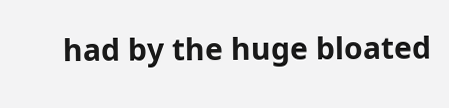had by the huge bloated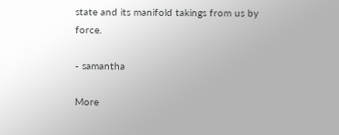state and its manifold takings from us by force.

- samantha

More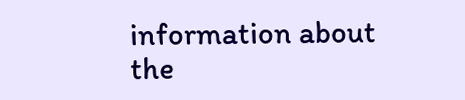information about the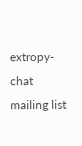extropy-chat mailing list